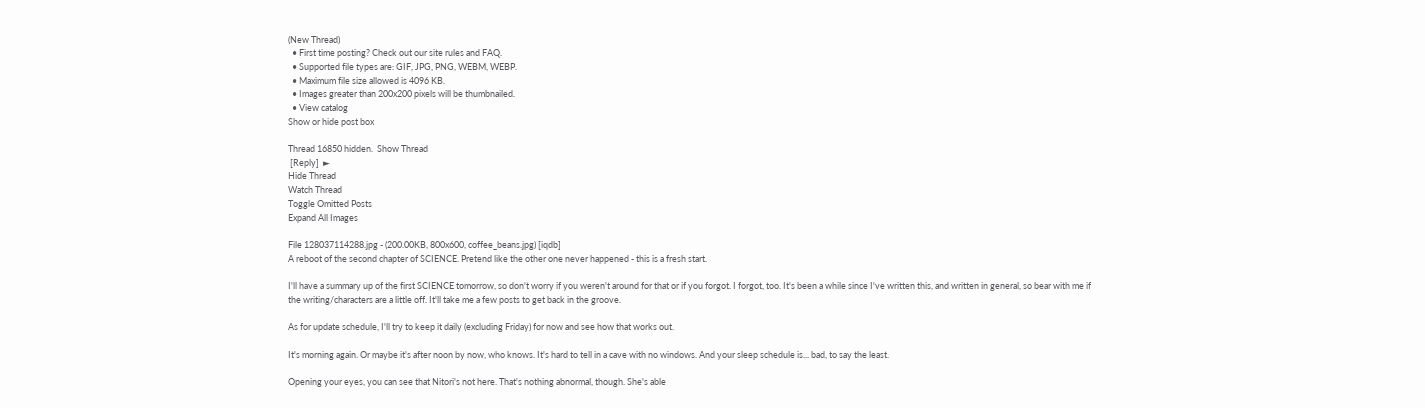(New Thread)
  • First time posting? Check out our site rules and FAQ.
  • Supported file types are: GIF, JPG, PNG, WEBM, WEBP.
  • Maximum file size allowed is 4096 KB.
  • Images greater than 200x200 pixels will be thumbnailed.
  • View catalog
Show or hide post box

Thread 16850 hidden.  Show Thread
 [Reply]  ►
Hide Thread
Watch Thread
Toggle Omitted Posts
Expand All Images

File 128037114288.jpg - (200.00KB, 800x600, coffee_beans.jpg) [iqdb]
A reboot of the second chapter of SCIENCE. Pretend like the other one never happened - this is a fresh start.

I'll have a summary up of the first SCIENCE tomorrow, so don't worry if you weren't around for that or if you forgot. I forgot, too. It's been a while since I've written this, and written in general, so bear with me if the writing/characters are a little off. It'll take me a few posts to get back in the groove.

As for update schedule, I'll try to keep it daily (excluding Friday) for now and see how that works out.

It's morning again. Or maybe it's after noon by now, who knows. It's hard to tell in a cave with no windows. And your sleep schedule is... bad, to say the least.

Opening your eyes, you can see that Nitori's not here. That's nothing abnormal, though. She's able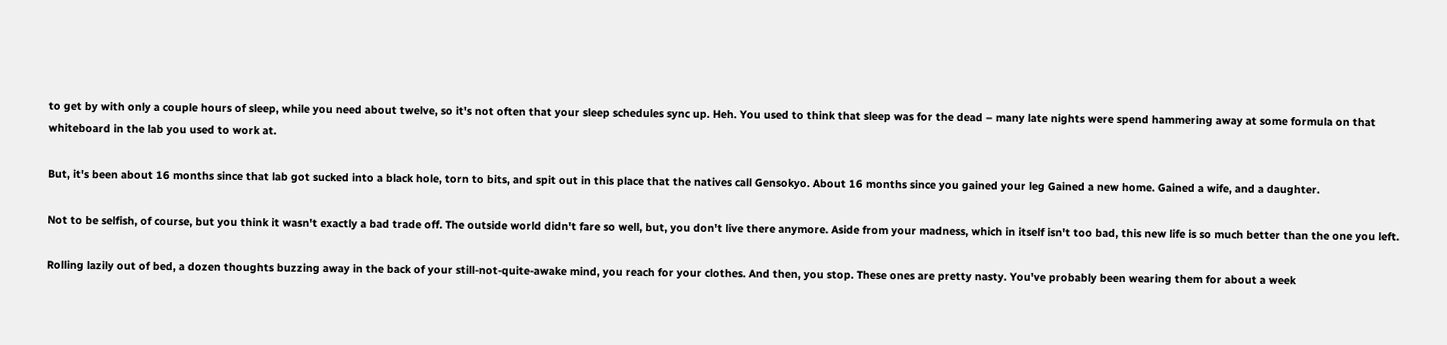to get by with only a couple hours of sleep, while you need about twelve, so it's not often that your sleep schedules sync up. Heh. You used to think that sleep was for the dead – many late nights were spend hammering away at some formula on that whiteboard in the lab you used to work at.

But, it's been about 16 months since that lab got sucked into a black hole, torn to bits, and spit out in this place that the natives call Gensokyo. About 16 months since you gained your leg Gained a new home. Gained a wife, and a daughter.

Not to be selfish, of course, but you think it wasn't exactly a bad trade off. The outside world didn't fare so well, but, you don't live there anymore. Aside from your madness, which in itself isn't too bad, this new life is so much better than the one you left.

Rolling lazily out of bed, a dozen thoughts buzzing away in the back of your still-not-quite-awake mind, you reach for your clothes. And then, you stop. These ones are pretty nasty. You've probably been wearing them for about a week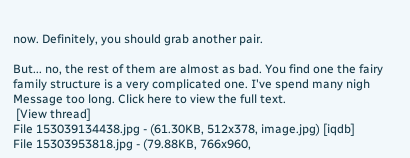now. Definitely, you should grab another pair.

But... no, the rest of them are almost as bad. You find one the fairy family structure is a very complicated one. I've spend many nigh
Message too long. Click here to view the full text.
 [View thread]
File 153039134438.jpg - (61.30KB, 512x378, image.jpg) [iqdb]
File 15303953818.jpg - (79.88KB, 766x960,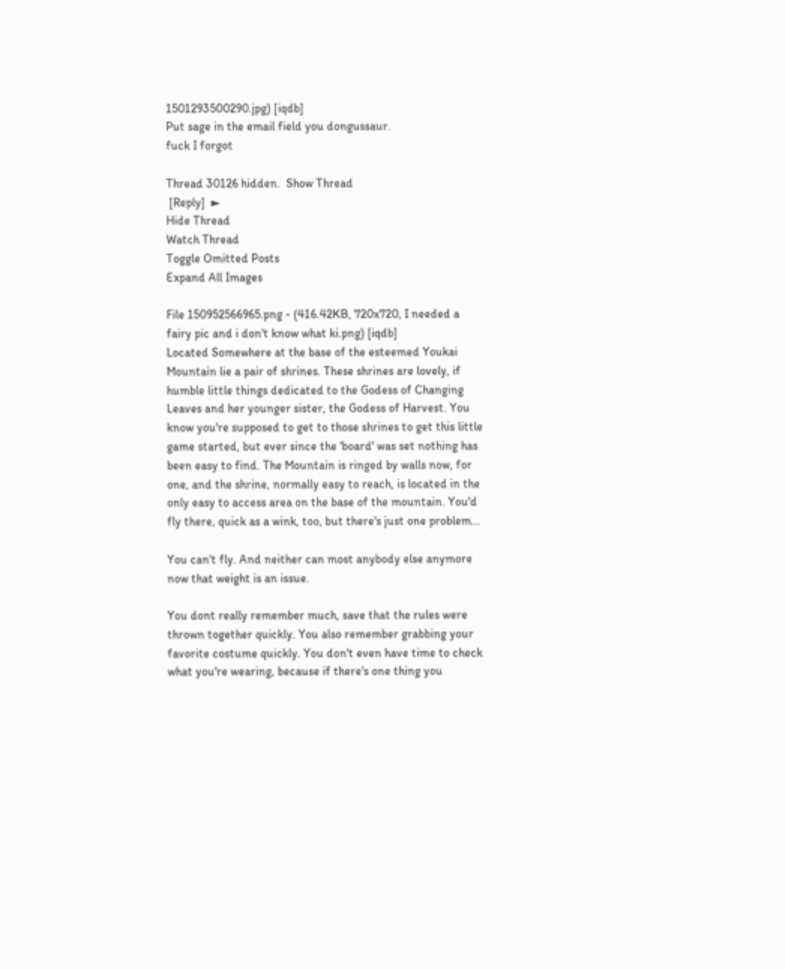1501293500290.jpg) [iqdb]
Put sage in the email field you dongussaur.
fuck I forgot

Thread 30126 hidden.  Show Thread
 [Reply]  ►
Hide Thread
Watch Thread
Toggle Omitted Posts
Expand All Images

File 150952566965.png - (416.42KB, 720x720, I needed a fairy pic and i don't know what ki.png) [iqdb]
Located Somewhere at the base of the esteemed Youkai Mountain lie a pair of shrines. These shrines are lovely, if humble little things dedicated to the Godess of Changing Leaves and her younger sister, the Godess of Harvest. You know you're supposed to get to those shrines to get this little game started, but ever since the 'board' was set nothing has been easy to find. The Mountain is ringed by walls now, for one, and the shrine, normally easy to reach, is located in the only easy to access area on the base of the mountain. You'd fly there, quick as a wink, too, but there's just one problem...

You can't fly. And neither can most anybody else anymore now that weight is an issue.

You dont really remember much, save that the rules were thrown together quickly. You also remember grabbing your favorite costume quickly. You don't even have time to check what you're wearing, because if there's one thing you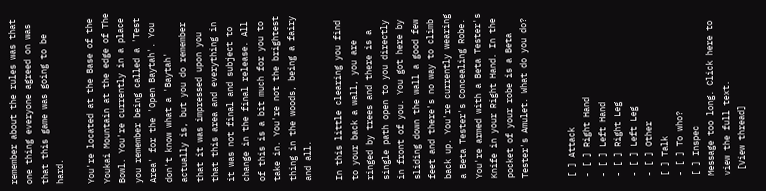remember about the rules was that one thing everyone agreed on was that this game was going to be hard.

You're located at the Base of the Youkai Mountain at the edge of The Bowl. You're currently in a place you remember being called a 'Test Area' for the 'Open Baytah'. You don't know what a 'Baytah' actually is, but you do remember that it was impressed upon you that this area and everything in it was not final and subject to change in the final release. All of this is a bit much for you to take in. You're not the brightest thing in the woods, being a fairy and all.

In this little clearing you find to your back a wall, you are ringed by trees and there is a single path open to you directly in front of you. You got here by sliding down the wall a good few feet and there's no way to climb back up. You're currently wearing a Beta Tester's Concealing Robe. You're armed with a Beta Tester's Knife in your Right Hand. In the pocket of your robe is a Beta Tester's Amulet. What do you do?


[ ] Attack
- [ ] Right Hand
- [ ] Left Hand
- [ ] Right Leg
- [ ] Left Leg
- [ ] Other
[ ] Talk
- [ ] To who?
[ ] Inspec
Message too long. Click here to view the full text.
 [View thread]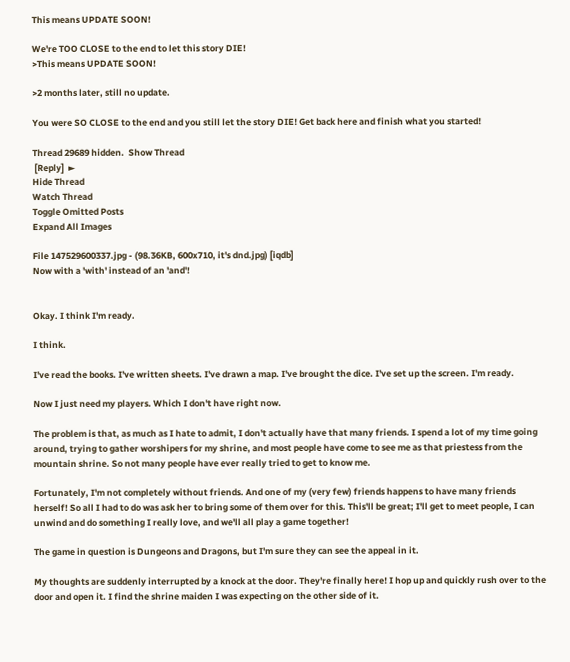This means UPDATE SOON!

We're TOO CLOSE to the end to let this story DIE!
>This means UPDATE SOON!

>2 months later, still no update.

You were SO CLOSE to the end and you still let the story DIE! Get back here and finish what you started!

Thread 29689 hidden.  Show Thread
 [Reply]  ►
Hide Thread
Watch Thread
Toggle Omitted Posts
Expand All Images

File 147529600337.jpg - (98.36KB, 600x710, it's dnd.jpg) [iqdb]
Now with a 'with' instead of an 'and'!


Okay. I think I'm ready.

I think.

I've read the books. I've written sheets. I've drawn a map. I've brought the dice. I've set up the screen. I'm ready.

Now I just need my players. Which I don't have right now.

The problem is that, as much as I hate to admit, I don't actually have that many friends. I spend a lot of my time going around, trying to gather worshipers for my shrine, and most people have come to see me as that priestess from the mountain shrine. So not many people have ever really tried to get to know me.

Fortunately, I'm not completely without friends. And one of my (very few) friends happens to have many friends herself! So all I had to do was ask her to bring some of them over for this. This'll be great; I'll get to meet people, I can unwind and do something I really love, and we'll all play a game together!

The game in question is Dungeons and Dragons, but I'm sure they can see the appeal in it.

My thoughts are suddenly interrupted by a knock at the door. They're finally here! I hop up and quickly rush over to the door and open it. I find the shrine maiden I was expecting on the other side of it.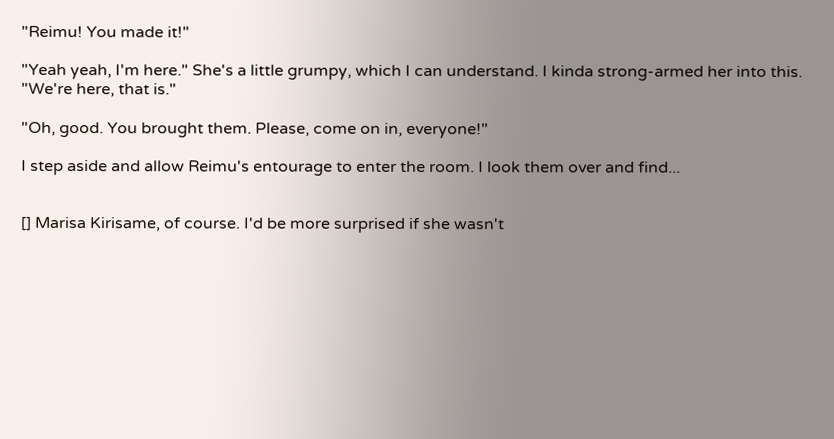"Reimu! You made it!"

"Yeah yeah, I'm here." She's a little grumpy, which I can understand. I kinda strong-armed her into this. "We're here, that is."

"Oh, good. You brought them. Please, come on in, everyone!"

I step aside and allow Reimu's entourage to enter the room. I look them over and find...


[] Marisa Kirisame, of course. I'd be more surprised if she wasn't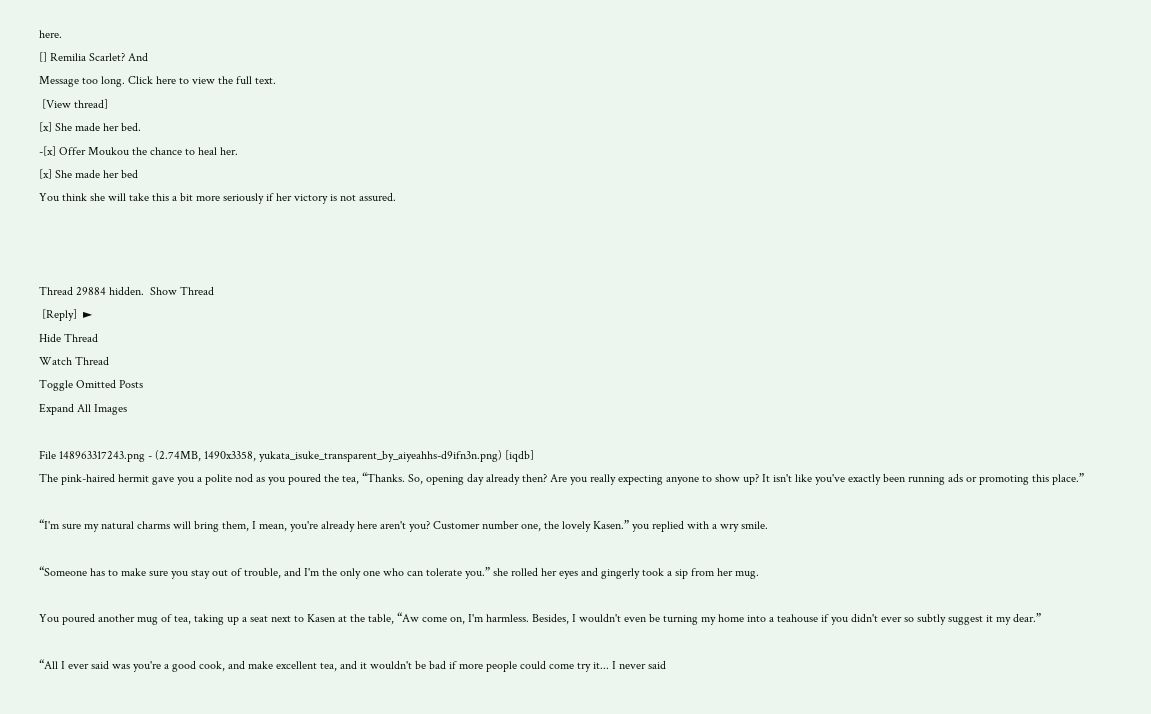here.
[] Remilia Scarlet? And
Message too long. Click here to view the full text.
 [View thread]
[x] She made her bed.
-[x] Offer Moukou the chance to heal her.
[x] She made her bed
You think she will take this a bit more seriously if her victory is not assured.



Thread 29884 hidden.  Show Thread
 [Reply]  ►
Hide Thread
Watch Thread
Toggle Omitted Posts
Expand All Images

File 148963317243.png - (2.74MB, 1490x3358, yukata_isuke_transparent_by_aiyeahhs-d9ifn3n.png) [iqdb]
The pink-haired hermit gave you a polite nod as you poured the tea, “Thanks. So, opening day already then? Are you really expecting anyone to show up? It isn't like you've exactly been running ads or promoting this place.”

“I'm sure my natural charms will bring them, I mean, you're already here aren't you? Customer number one, the lovely Kasen.” you replied with a wry smile.

“Someone has to make sure you stay out of trouble, and I'm the only one who can tolerate you.” she rolled her eyes and gingerly took a sip from her mug.

You poured another mug of tea, taking up a seat next to Kasen at the table, “Aw come on, I'm harmless. Besides, I wouldn't even be turning my home into a teahouse if you didn't ever so subtly suggest it my dear.”

“All I ever said was you're a good cook, and make excellent tea, and it wouldn't be bad if more people could come try it... I never said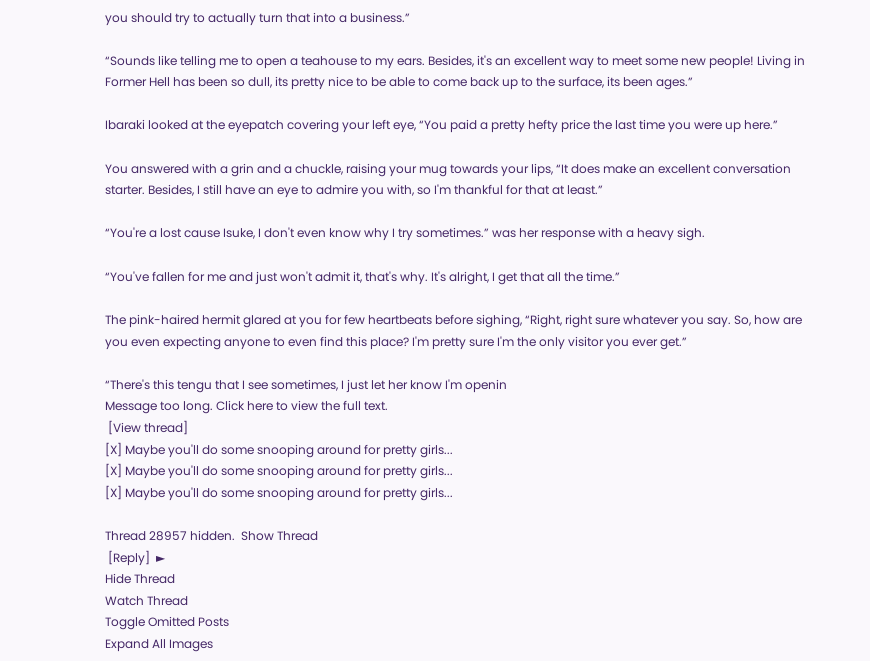you should try to actually turn that into a business.”

“Sounds like telling me to open a teahouse to my ears. Besides, it's an excellent way to meet some new people! Living in Former Hell has been so dull, its pretty nice to be able to come back up to the surface, its been ages.”

Ibaraki looked at the eyepatch covering your left eye, “You paid a pretty hefty price the last time you were up here.”

You answered with a grin and a chuckle, raising your mug towards your lips, “It does make an excellent conversation starter. Besides, I still have an eye to admire you with, so I'm thankful for that at least.”

“You're a lost cause Isuke, I don't even know why I try sometimes.” was her response with a heavy sigh.

“You've fallen for me and just won't admit it, that's why. It's alright, I get that all the time.”

The pink-haired hermit glared at you for few heartbeats before sighing, “Right, right sure whatever you say. So, how are you even expecting anyone to even find this place? I'm pretty sure I'm the only visitor you ever get.”

“There's this tengu that I see sometimes, I just let her know I'm openin
Message too long. Click here to view the full text.
 [View thread]
[X] Maybe you'll do some snooping around for pretty girls...
[X] Maybe you'll do some snooping around for pretty girls...
[X] Maybe you'll do some snooping around for pretty girls...

Thread 28957 hidden.  Show Thread
 [Reply]  ►
Hide Thread
Watch Thread
Toggle Omitted Posts
Expand All Images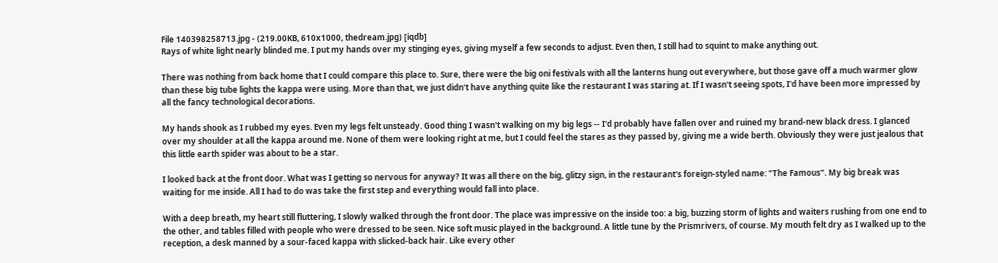File 140398258713.jpg - (219.00KB, 610x1000, thedream.jpg) [iqdb]
Rays of white light nearly blinded me. I put my hands over my stinging eyes, giving myself a few seconds to adjust. Even then, I still had to squint to make anything out.

There was nothing from back home that I could compare this place to. Sure, there were the big oni festivals with all the lanterns hung out everywhere, but those gave off a much warmer glow than these big tube lights the kappa were using. More than that, we just didn't have anything quite like the restaurant I was staring at. If I wasn't seeing spots, I'd have been more impressed by all the fancy technological decorations.

My hands shook as I rubbed my eyes. Even my legs felt unsteady. Good thing I wasn't walking on my big legs -- I'd probably have fallen over and ruined my brand-new black dress. I glanced over my shoulder at all the kappa around me. None of them were looking right at me, but I could feel the stares as they passed by, giving me a wide berth. Obviously they were just jealous that this little earth spider was about to be a star.

I looked back at the front door. What was I getting so nervous for anyway? It was all there on the big, glitzy sign, in the restaurant's foreign-styled name: "The Famous". My big break was waiting for me inside. All I had to do was take the first step and everything would fall into place.

With a deep breath, my heart still fluttering, I slowly walked through the front door. The place was impressive on the inside too: a big, buzzing storm of lights and waiters rushing from one end to the other, and tables filled with people who were dressed to be seen. Nice soft music played in the background. A little tune by the Prismrivers, of course. My mouth felt dry as I walked up to the reception, a desk manned by a sour-faced kappa with slicked-back hair. Like every other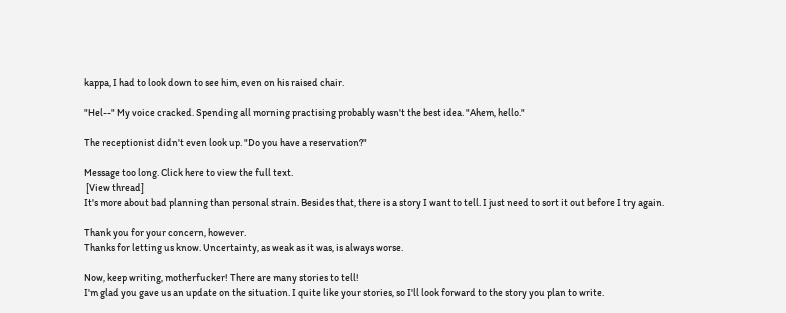kappa, I had to look down to see him, even on his raised chair.

"Hel--" My voice cracked. Spending all morning practising probably wasn't the best idea. "Ahem, hello."

The receptionist didn't even look up. "Do you have a reservation?"

Message too long. Click here to view the full text.
 [View thread]
It's more about bad planning than personal strain. Besides that, there is a story I want to tell. I just need to sort it out before I try again.

Thank you for your concern, however.
Thanks for letting us know. Uncertainty, as weak as it was, is always worse.

Now, keep writing, motherfucker! There are many stories to tell!
I'm glad you gave us an update on the situation. I quite like your stories, so I'll look forward to the story you plan to write.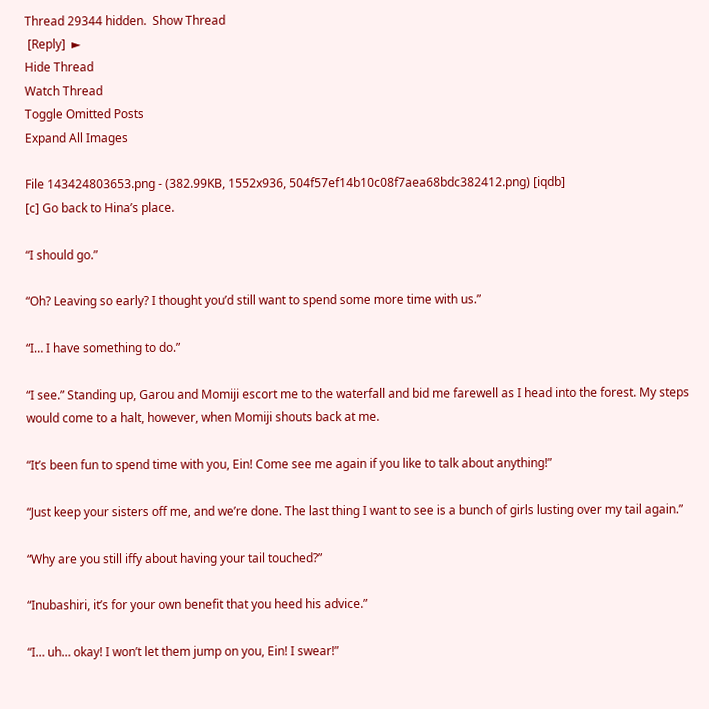Thread 29344 hidden.  Show Thread
 [Reply]  ►
Hide Thread
Watch Thread
Toggle Omitted Posts
Expand All Images

File 143424803653.png - (382.99KB, 1552x936, 504f57ef14b10c08f7aea68bdc382412.png) [iqdb]
[c] Go back to Hina’s place.

“I should go.”

“Oh? Leaving so early? I thought you’d still want to spend some more time with us.”

“I… I have something to do.”

“I see.” Standing up, Garou and Momiji escort me to the waterfall and bid me farewell as I head into the forest. My steps would come to a halt, however, when Momiji shouts back at me.

“It’s been fun to spend time with you, Ein! Come see me again if you like to talk about anything!”

“Just keep your sisters off me, and we’re done. The last thing I want to see is a bunch of girls lusting over my tail again.”

“Why are you still iffy about having your tail touched?”

“Inubashiri, it’s for your own benefit that you heed his advice.”

“I… uh… okay! I won’t let them jump on you, Ein! I swear!”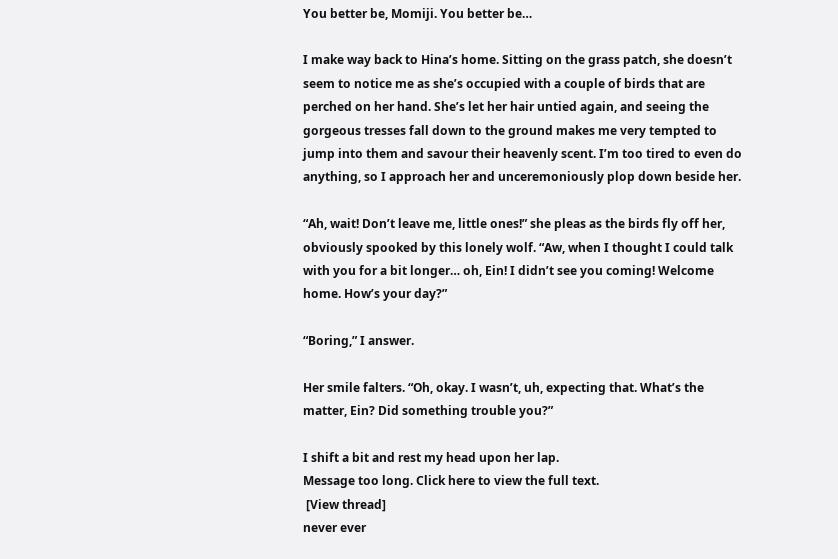You better be, Momiji. You better be…

I make way back to Hina’s home. Sitting on the grass patch, she doesn’t seem to notice me as she’s occupied with a couple of birds that are perched on her hand. She’s let her hair untied again, and seeing the gorgeous tresses fall down to the ground makes me very tempted to jump into them and savour their heavenly scent. I’m too tired to even do anything, so I approach her and unceremoniously plop down beside her.

“Ah, wait! Don’t leave me, little ones!” she pleas as the birds fly off her, obviously spooked by this lonely wolf. “Aw, when I thought I could talk with you for a bit longer… oh, Ein! I didn’t see you coming! Welcome home. How’s your day?”

“Boring,” I answer.

Her smile falters. “Oh, okay. I wasn’t, uh, expecting that. What’s the matter, Ein? Did something trouble you?”

I shift a bit and rest my head upon her lap.
Message too long. Click here to view the full text.
 [View thread]
never ever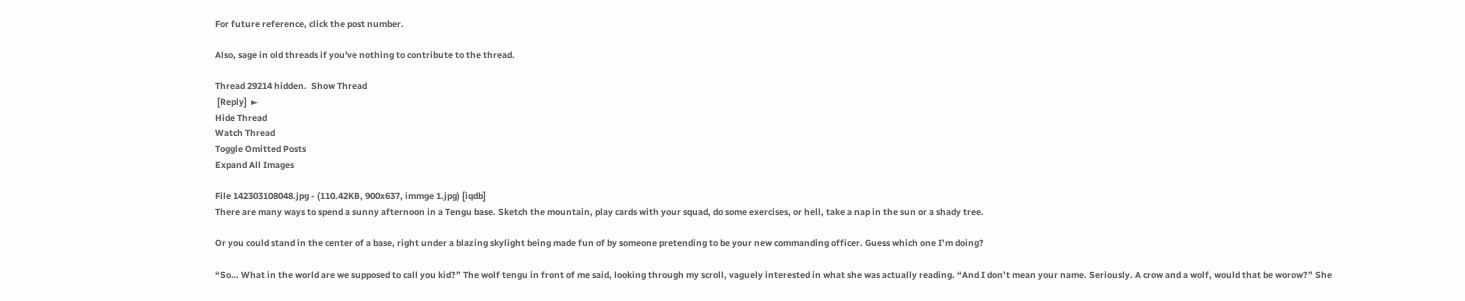For future reference, click the post number.

Also, sage in old threads if you've nothing to contribute to the thread.

Thread 29214 hidden.  Show Thread
 [Reply]  ►
Hide Thread
Watch Thread
Toggle Omitted Posts
Expand All Images

File 142303108048.jpg - (110.42KB, 900x637, immge 1.jpg) [iqdb]
There are many ways to spend a sunny afternoon in a Tengu base. Sketch the mountain, play cards with your squad, do some exercises, or hell, take a nap in the sun or a shady tree.

Or you could stand in the center of a base, right under a blazing skylight being made fun of by someone pretending to be your new commanding officer. Guess which one I’m doing?

“So… What in the world are we supposed to call you kid?” The wolf tengu in front of me said, looking through my scroll, vaguely interested in what she was actually reading. “And I don’t mean your name. Seriously. A crow and a wolf, would that be worow?” She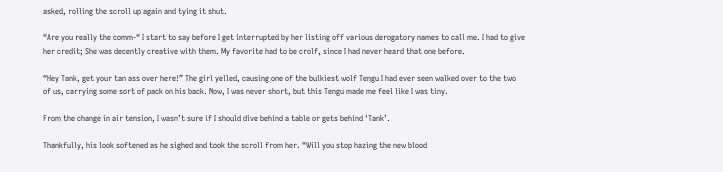asked, rolling the scroll up again and tying it shut.

“Are you really the comm-“ I start to say before I get interrupted by her listing off various derogatory names to call me. I had to give her credit; She was decently creative with them. My favorite had to be crolf, since I had never heard that one before.

“Hey Tank, get your tan ass over here!” The girl yelled, causing one of the bulkiest wolf Tengu I had ever seen walked over to the two of us, carrying some sort of pack on his back. Now, I was never short, but this Tengu made me feel like I was tiny.

From the change in air tension, I wasn’t sure if I should dive behind a table or gets behind ‘Tank’.

Thankfully, his look softened as he sighed and took the scroll from her. “Will you stop hazing the new blood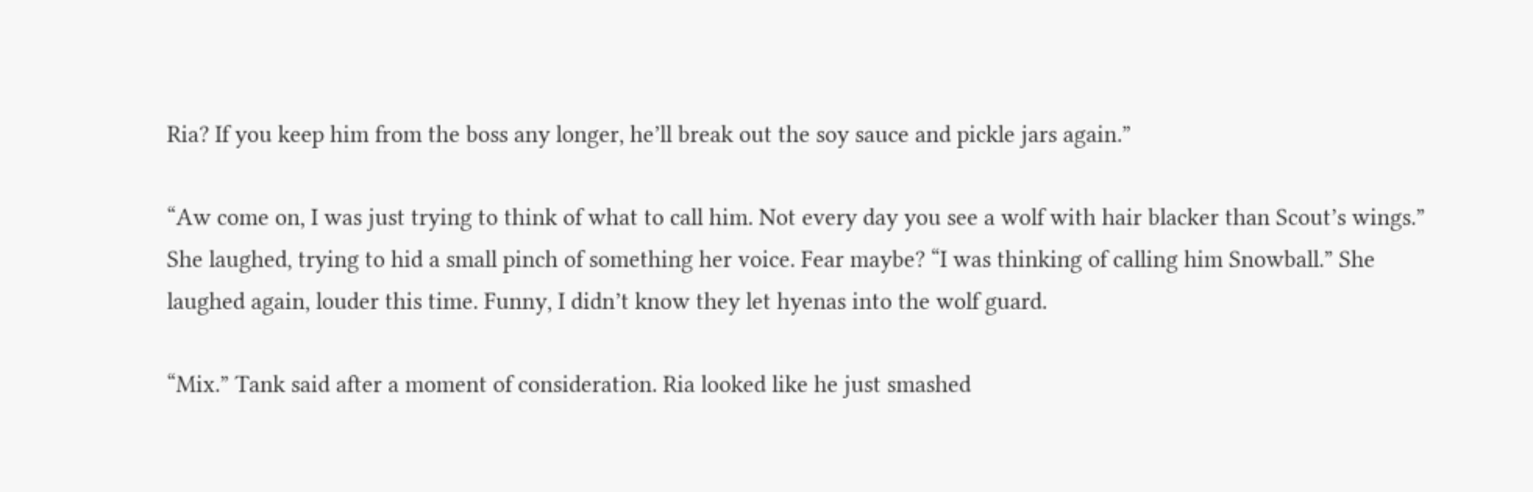Ria? If you keep him from the boss any longer, he’ll break out the soy sauce and pickle jars again.”

“Aw come on, I was just trying to think of what to call him. Not every day you see a wolf with hair blacker than Scout’s wings.” She laughed, trying to hid a small pinch of something her voice. Fear maybe? “I was thinking of calling him Snowball.” She laughed again, louder this time. Funny, I didn’t know they let hyenas into the wolf guard.

“Mix.” Tank said after a moment of consideration. Ria looked like he just smashed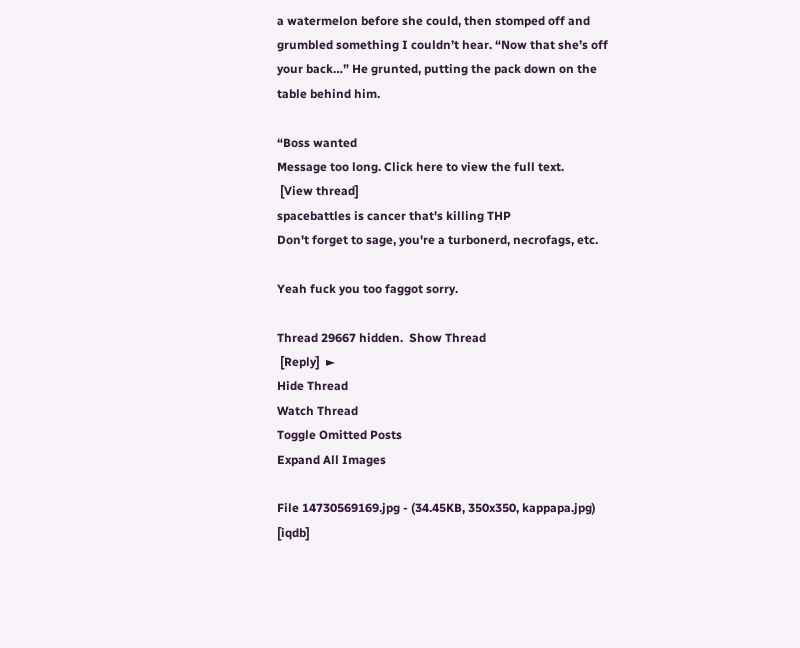a watermelon before she could, then stomped off and grumbled something I couldn’t hear. “Now that she’s off your back…” He grunted, putting the pack down on the table behind him.

“Boss wanted
Message too long. Click here to view the full text.
 [View thread]
spacebattles is cancer that's killing THP
Don't forget to sage, you're a turbonerd, necrofags, etc.

Yeah fuck you too faggot sorry.

Thread 29667 hidden.  Show Thread
 [Reply]  ►
Hide Thread
Watch Thread
Toggle Omitted Posts
Expand All Images

File 14730569169.jpg - (34.45KB, 350x350, kappapa.jpg) [iqdb]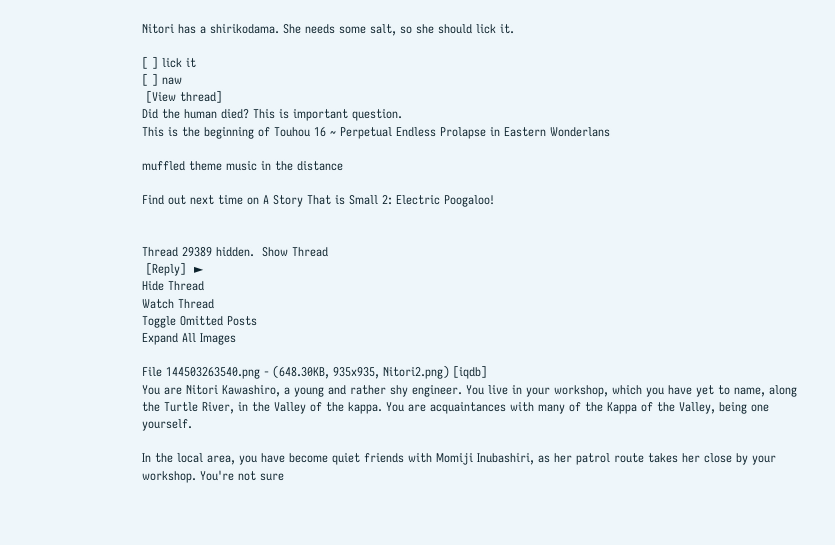Nitori has a shirikodama. She needs some salt, so she should lick it.

[ ] lick it
[ ] naw
 [View thread]
Did the human died? This is important question.
This is the beginning of Touhou 16 ~ Perpetual Endless Prolapse in Eastern Wonderlans

muffled theme music in the distance

Find out next time on A Story That is Small 2: Electric Poogaloo!


Thread 29389 hidden.  Show Thread
 [Reply]  ►
Hide Thread
Watch Thread
Toggle Omitted Posts
Expand All Images

File 144503263540.png - (648.30KB, 935x935, Nitori2.png) [iqdb]
You are Nitori Kawashiro, a young and rather shy engineer. You live in your workshop, which you have yet to name, along the Turtle River, in the Valley of the kappa. You are acquaintances with many of the Kappa of the Valley, being one yourself.

In the local area, you have become quiet friends with Momiji Inubashiri, as her patrol route takes her close by your workshop. You're not sure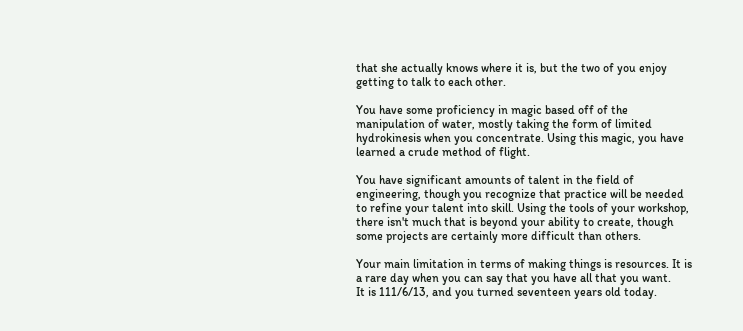that she actually knows where it is, but the two of you enjoy getting to talk to each other.

You have some proficiency in magic based off of the manipulation of water, mostly taking the form of limited hydrokinesis when you concentrate. Using this magic, you have learned a crude method of flight.

You have significant amounts of talent in the field of engineering, though you recognize that practice will be needed to refine your talent into skill. Using the tools of your workshop, there isn't much that is beyond your ability to create, though some projects are certainly more difficult than others.

Your main limitation in terms of making things is resources. It is a rare day when you can say that you have all that you want.
It is 111/6/13, and you turned seventeen years old today.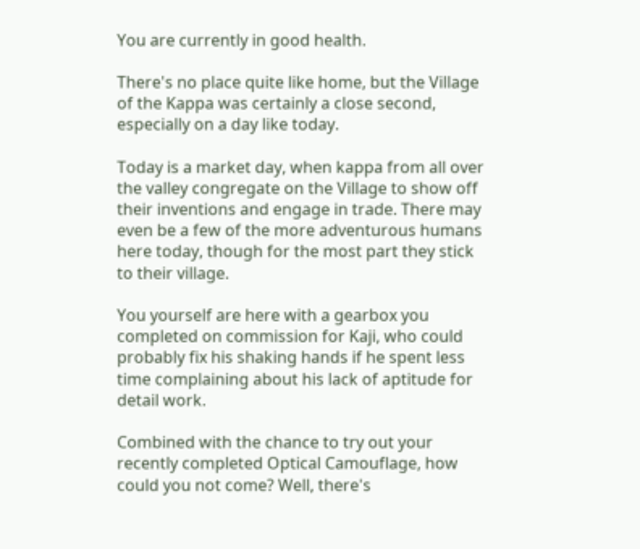You are currently in good health.

There's no place quite like home, but the Village of the Kappa was certainly a close second, especially on a day like today.

Today is a market day, when kappa from all over the valley congregate on the Village to show off their inventions and engage in trade. There may even be a few of the more adventurous humans here today, though for the most part they stick to their village.

You yourself are here with a gearbox you completed on commission for Kaji, who could probably fix his shaking hands if he spent less time complaining about his lack of aptitude for detail work.

Combined with the chance to try out your recently completed Optical Camouflage, how could you not come? Well, there's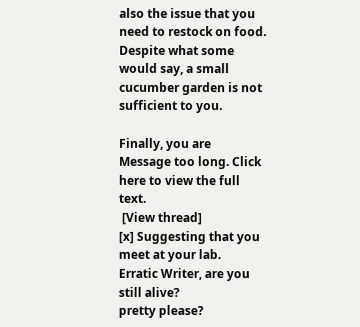also the issue that you need to restock on food. Despite what some would say, a small cucumber garden is not sufficient to you.

Finally, you are
Message too long. Click here to view the full text.
 [View thread]
[x] Suggesting that you meet at your lab.
Erratic Writer, are you still alive?
pretty please?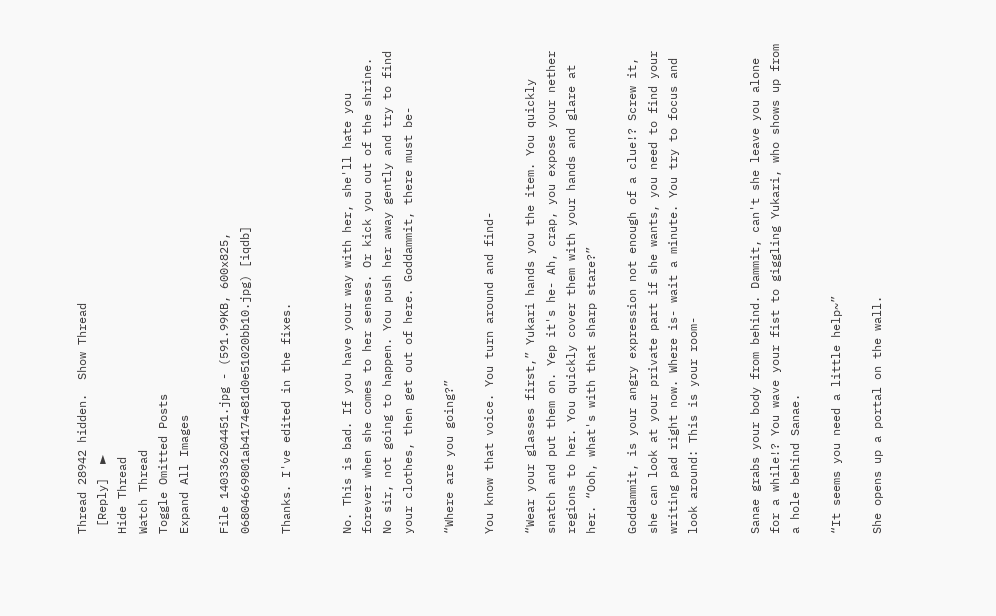Thread 28942 hidden.  Show Thread
 [Reply]  ►
Hide Thread
Watch Thread
Toggle Omitted Posts
Expand All Images

File 140336204451.jpg - (591.99KB, 600x825, 06804669801ab4174e81d0e51020bb10.jpg) [iqdb]

Thanks. I've edited in the fixes.


No. This is bad. If you have your way with her, she'll hate you forever when she comes to her senses. Or kick you out of the shrine. No sir, not going to happen. You push her away gently and try to find your clothes, then get out of here. Goddammit, there must be-

“Where are you going?”

You know that voice. You turn around and find-

“Wear your glasses first,” Yukari hands you the item. You quickly snatch and put them on. Yep it's he- Ah, crap, you expose your nether regions to her. You quickly cover them with your hands and glare at her. “Ooh, what's with that sharp stare?”

Goddammit, is your angry expression not enough of a clue!? Screw it, she can look at your private part if she wants, you need to find your writing pad right now. Where is- wait a minute. You try to focus and look around: This is your room-


Sanae grabs your body from behind. Dammit, can't she leave you alone for a while!? You wave your fist to giggling Yukari, who shows up from a hole behind Sanae.

“It seems you need a little help~”

She opens up a portal on the wall.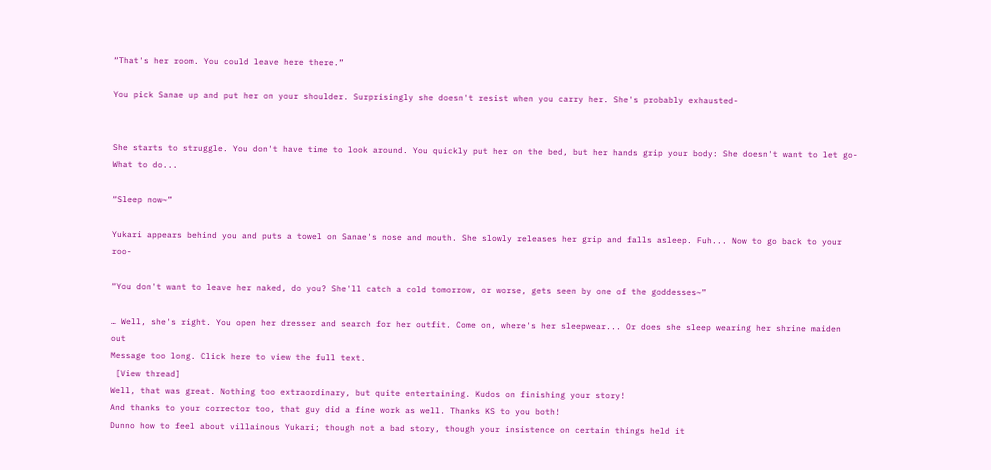“That's her room. You could leave here there.”

You pick Sanae up and put her on your shoulder. Surprisingly she doesn't resist when you carry her. She's probably exhausted-


She starts to struggle. You don't have time to look around. You quickly put her on the bed, but her hands grip your body: She doesn't want to let go- What to do...

“Sleep now~”

Yukari appears behind you and puts a towel on Sanae's nose and mouth. She slowly releases her grip and falls asleep. Fuh... Now to go back to your roo-

“You don't want to leave her naked, do you? She'll catch a cold tomorrow, or worse, gets seen by one of the goddesses~”

… Well, she's right. You open her dresser and search for her outfit. Come on, where's her sleepwear... Or does she sleep wearing her shrine maiden out
Message too long. Click here to view the full text.
 [View thread]
Well, that was great. Nothing too extraordinary, but quite entertaining. Kudos on finishing your story!
And thanks to your corrector too, that guy did a fine work as well. Thanks KS to you both!
Dunno how to feel about villainous Yukari; though not a bad story, though your insistence on certain things held it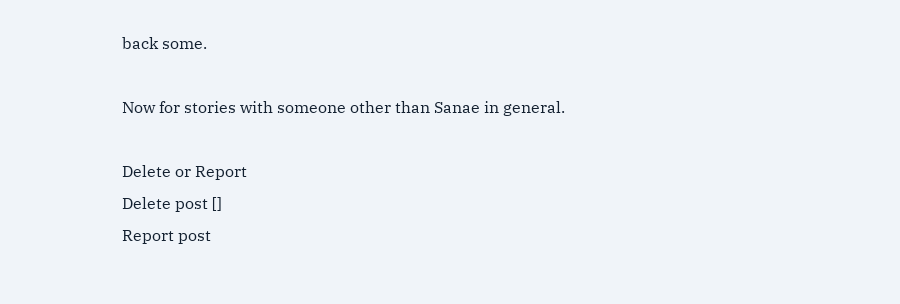back some.

Now for stories with someone other than Sanae in general.

Delete or Report
Delete post []
Report post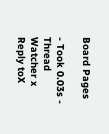Board Pages

- Took 0.03s -
Thread Watcher x
Reply toX